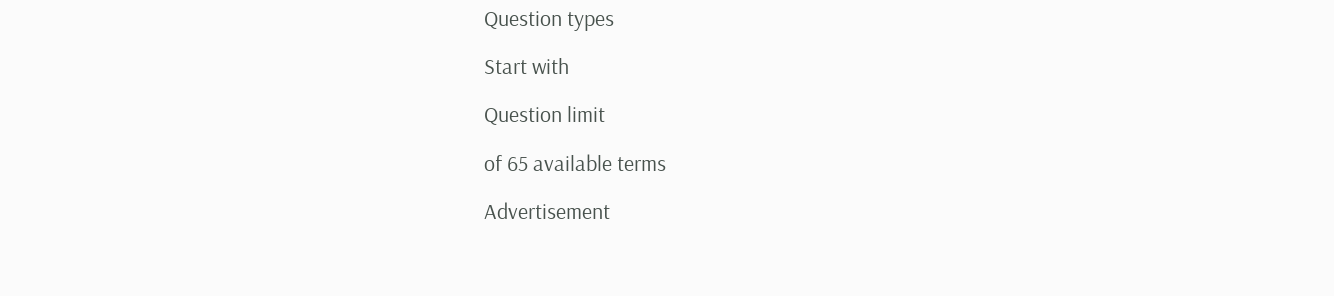Question types

Start with

Question limit

of 65 available terms

Advertisement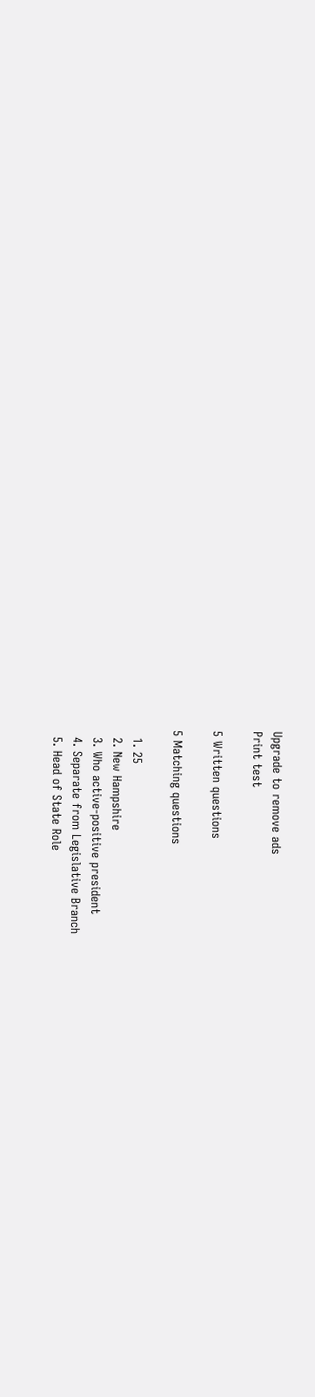Upgrade to remove ads
Print test

5 Written questions

5 Matching questions

  1. 25
  2. New Hampshire
  3. Who active-positive president
  4. Separate from Legislative Branch
  5. Head of State Role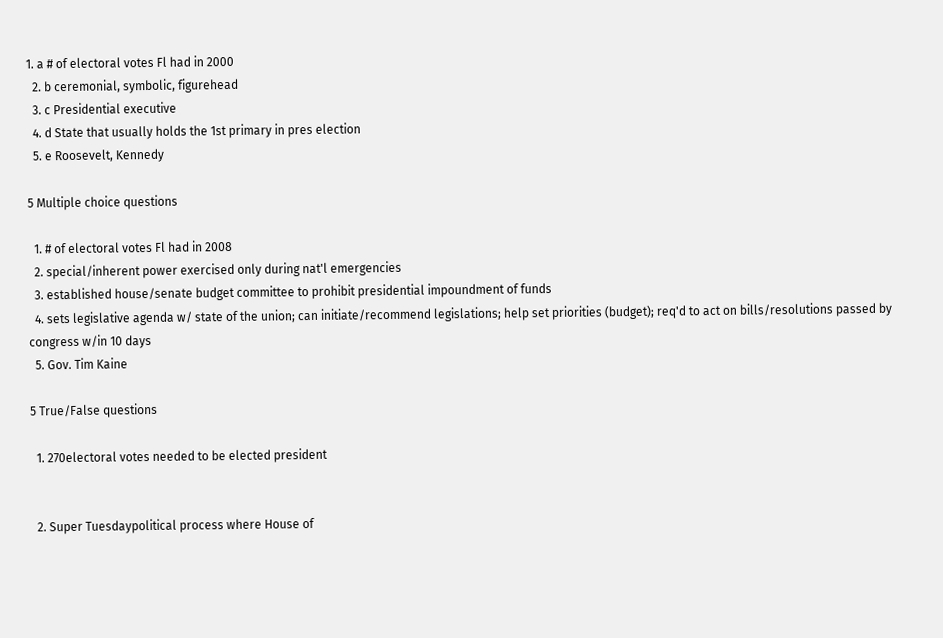1. a # of electoral votes Fl had in 2000
  2. b ceremonial, symbolic, figurehead
  3. c Presidential executive
  4. d State that usually holds the 1st primary in pres election
  5. e Roosevelt, Kennedy

5 Multiple choice questions

  1. # of electoral votes Fl had in 2008
  2. special/inherent power exercised only during nat'l emergencies
  3. established house/senate budget committee to prohibit presidential impoundment of funds
  4. sets legislative agenda w/ state of the union; can initiate/recommend legislations; help set priorities (budget); req'd to act on bills/resolutions passed by congress w/in 10 days
  5. Gov. Tim Kaine

5 True/False questions

  1. 270electoral votes needed to be elected president


  2. Super Tuesdaypolitical process where House of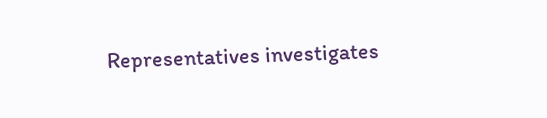Representatives investigates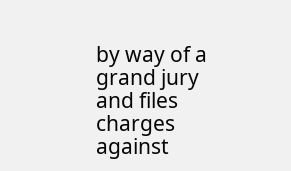by way of a grand jury and files charges against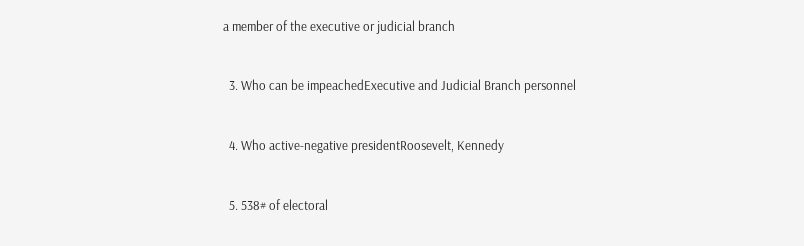a member of the executive or judicial branch


  3. Who can be impeachedExecutive and Judicial Branch personnel


  4. Who active-negative presidentRoosevelt, Kennedy


  5. 538# of electoral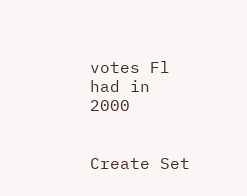votes Fl had in 2000


Create Set